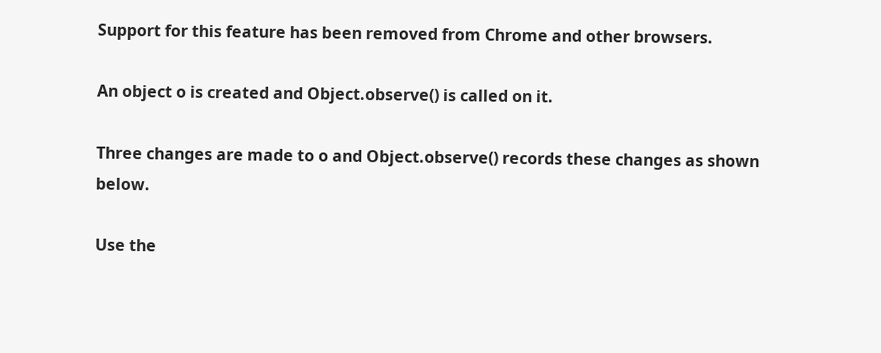Support for this feature has been removed from Chrome and other browsers.

An object o is created and Object.observe() is called on it.

Three changes are made to o and Object.observe() records these changes as shown below.

Use the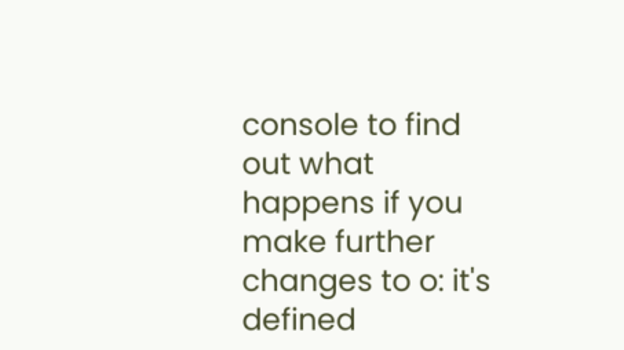console to find out what happens if you make further changes to o: it's defined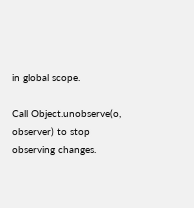in global scope.

Call Object.unobserve(o, observer) to stop observing changes.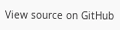View source on GitHub